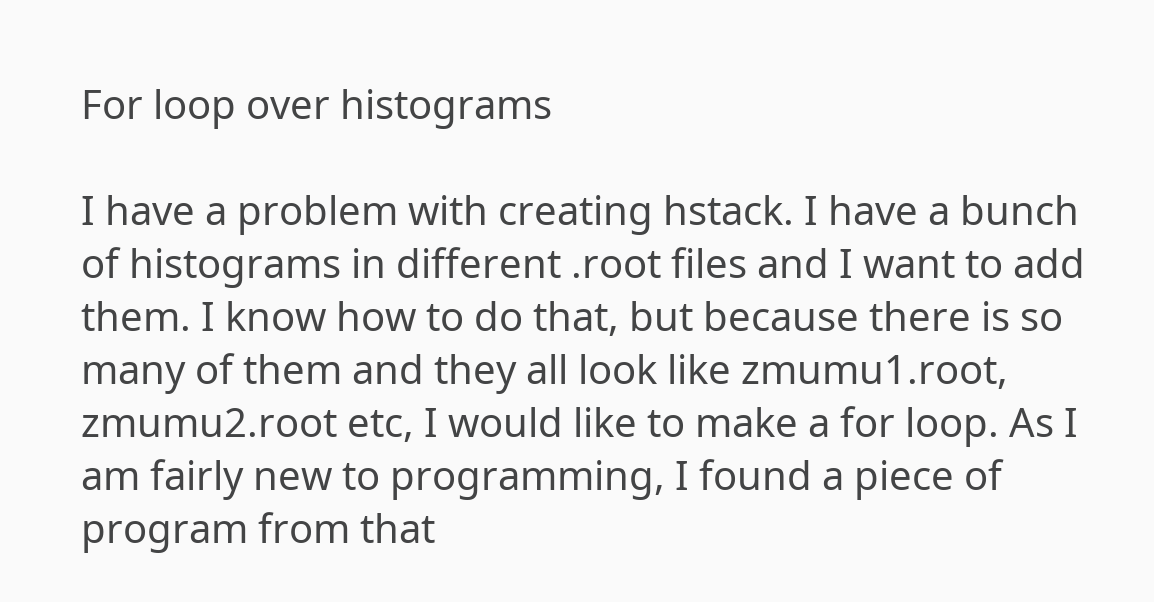For loop over histograms

I have a problem with creating hstack. I have a bunch of histograms in different .root files and I want to add them. I know how to do that, but because there is so many of them and they all look like zmumu1.root, zmumu2.root etc, I would like to make a for loop. As I am fairly new to programming, I found a piece of program from that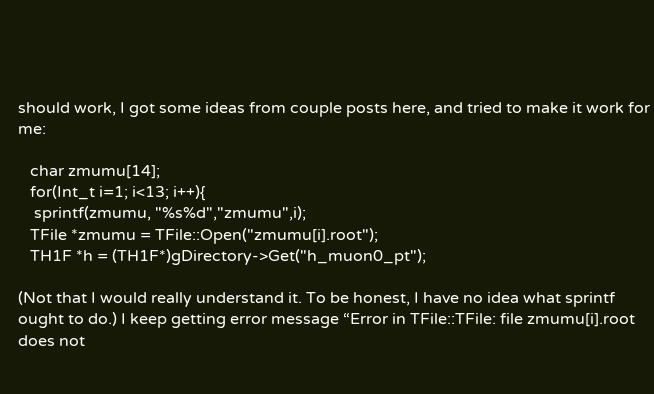should work, I got some ideas from couple posts here, and tried to make it work for me:

   char zmumu[14];
   for(Int_t i=1; i<13; i++){
    sprintf(zmumu, "%s%d","zmumu",i);
   TFile *zmumu = TFile::Open("zmumu[i].root");
   TH1F *h = (TH1F*)gDirectory->Get("h_muon0_pt");

(Not that I would really understand it. To be honest, I have no idea what sprintf ought to do.) I keep getting error message “Error in TFile::TFile: file zmumu[i].root does not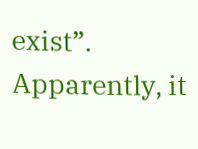exist”. Apparently, it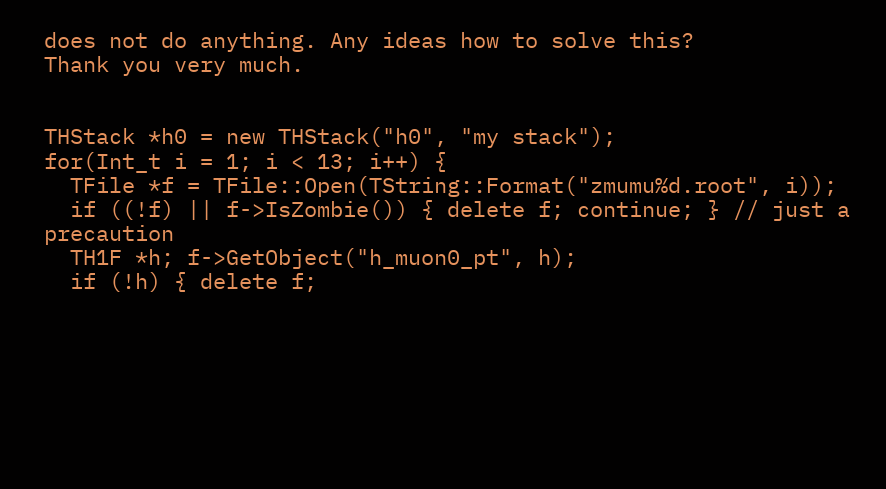does not do anything. Any ideas how to solve this?
Thank you very much.


THStack *h0 = new THStack("h0", "my stack");
for(Int_t i = 1; i < 13; i++) {
  TFile *f = TFile::Open(TString::Format("zmumu%d.root", i));
  if ((!f) || f->IsZombie()) { delete f; continue; } // just a precaution
  TH1F *h; f->GetObject("h_muon0_pt", h);
  if (!h) { delete f;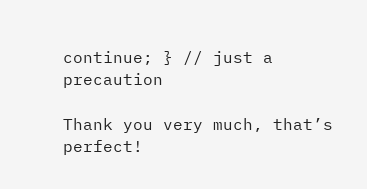continue; } // just a precaution

Thank you very much, that’s perfect!